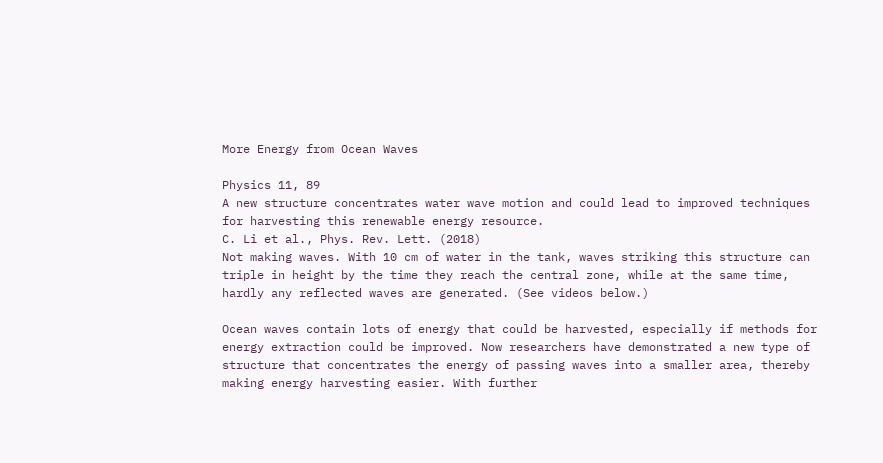More Energy from Ocean Waves

Physics 11, 89
A new structure concentrates water wave motion and could lead to improved techniques for harvesting this renewable energy resource.
C. Li et al., Phys. Rev. Lett. (2018)
Not making waves. With 10 cm of water in the tank, waves striking this structure can triple in height by the time they reach the central zone, while at the same time, hardly any reflected waves are generated. (See videos below.)

Ocean waves contain lots of energy that could be harvested, especially if methods for energy extraction could be improved. Now researchers have demonstrated a new type of structure that concentrates the energy of passing waves into a smaller area, thereby making energy harvesting easier. With further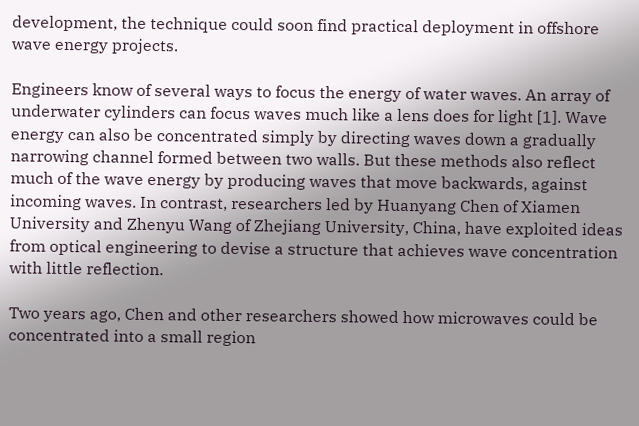development, the technique could soon find practical deployment in offshore wave energy projects.

Engineers know of several ways to focus the energy of water waves. An array of underwater cylinders can focus waves much like a lens does for light [1]. Wave energy can also be concentrated simply by directing waves down a gradually narrowing channel formed between two walls. But these methods also reflect much of the wave energy by producing waves that move backwards, against incoming waves. In contrast, researchers led by Huanyang Chen of Xiamen University and Zhenyu Wang of Zhejiang University, China, have exploited ideas from optical engineering to devise a structure that achieves wave concentration with little reflection.

Two years ago, Chen and other researchers showed how microwaves could be concentrated into a small region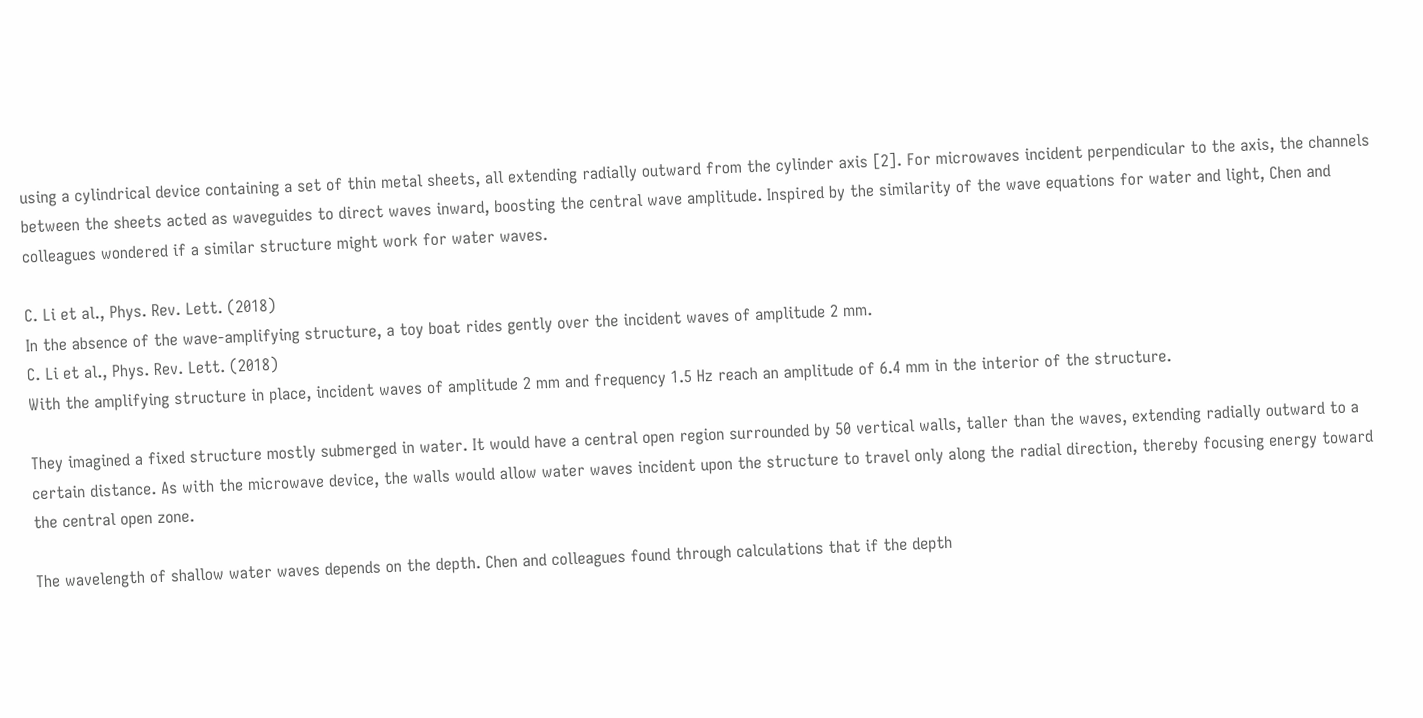using a cylindrical device containing a set of thin metal sheets, all extending radially outward from the cylinder axis [2]. For microwaves incident perpendicular to the axis, the channels between the sheets acted as waveguides to direct waves inward, boosting the central wave amplitude. Inspired by the similarity of the wave equations for water and light, Chen and colleagues wondered if a similar structure might work for water waves.

C. Li et al., Phys. Rev. Lett. (2018)
In the absence of the wave-amplifying structure, a toy boat rides gently over the incident waves of amplitude 2 mm.
C. Li et al., Phys. Rev. Lett. (2018)
With the amplifying structure in place, incident waves of amplitude 2 mm and frequency 1.5 Hz reach an amplitude of 6.4 mm in the interior of the structure.

They imagined a fixed structure mostly submerged in water. It would have a central open region surrounded by 50 vertical walls, taller than the waves, extending radially outward to a certain distance. As with the microwave device, the walls would allow water waves incident upon the structure to travel only along the radial direction, thereby focusing energy toward the central open zone.

The wavelength of shallow water waves depends on the depth. Chen and colleagues found through calculations that if the depth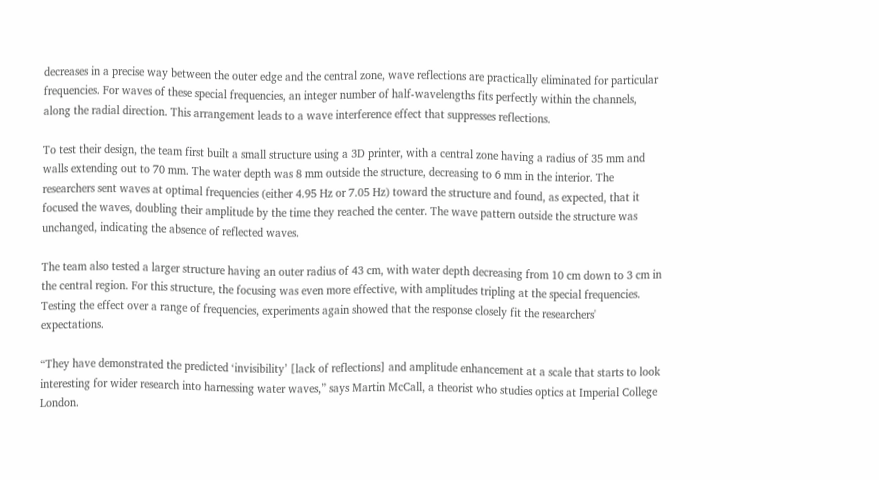decreases in a precise way between the outer edge and the central zone, wave reflections are practically eliminated for particular frequencies. For waves of these special frequencies, an integer number of half-wavelengths fits perfectly within the channels, along the radial direction. This arrangement leads to a wave interference effect that suppresses reflections.

To test their design, the team first built a small structure using a 3D printer, with a central zone having a radius of 35 mm and walls extending out to 70 mm. The water depth was 8 mm outside the structure, decreasing to 6 mm in the interior. The researchers sent waves at optimal frequencies (either 4.95 Hz or 7.05 Hz) toward the structure and found, as expected, that it focused the waves, doubling their amplitude by the time they reached the center. The wave pattern outside the structure was unchanged, indicating the absence of reflected waves.

The team also tested a larger structure having an outer radius of 43 cm, with water depth decreasing from 10 cm down to 3 cm in the central region. For this structure, the focusing was even more effective, with amplitudes tripling at the special frequencies. Testing the effect over a range of frequencies, experiments again showed that the response closely fit the researchers' expectations.

“They have demonstrated the predicted ‘invisibility’ [lack of reflections] and amplitude enhancement at a scale that starts to look interesting for wider research into harnessing water waves,” says Martin McCall, a theorist who studies optics at Imperial College London.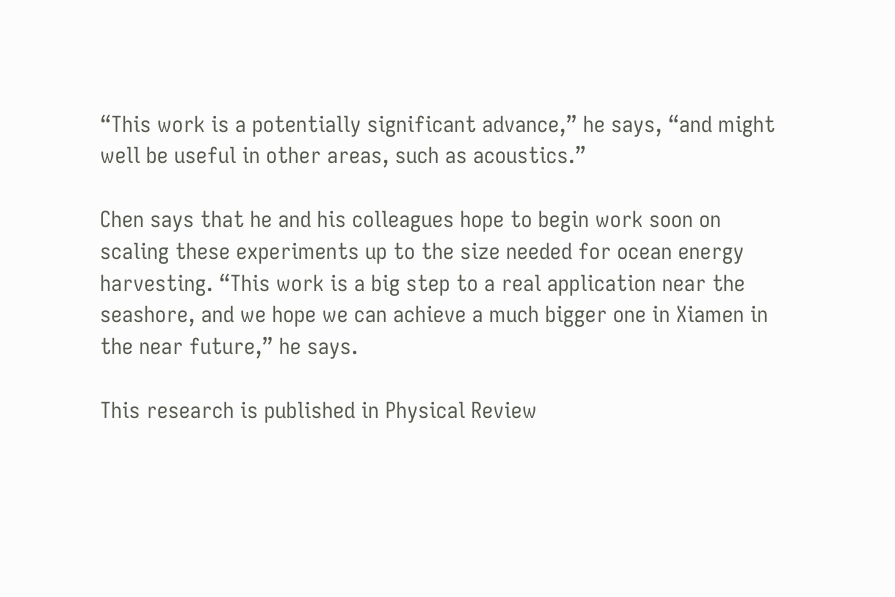“This work is a potentially significant advance,” he says, “and might well be useful in other areas, such as acoustics.”

Chen says that he and his colleagues hope to begin work soon on scaling these experiments up to the size needed for ocean energy harvesting. “This work is a big step to a real application near the seashore, and we hope we can achieve a much bigger one in Xiamen in the near future,” he says.

This research is published in Physical Review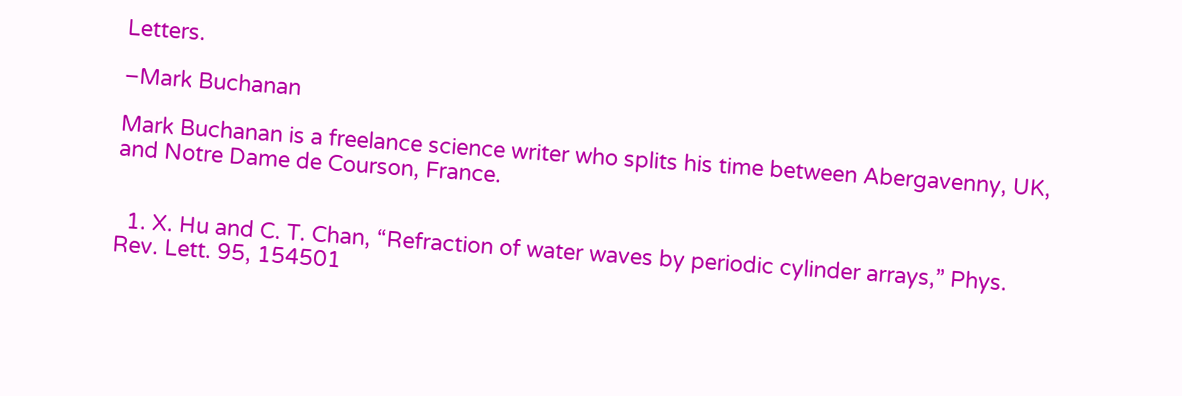Letters.

–Mark Buchanan

Mark Buchanan is a freelance science writer who splits his time between Abergavenny, UK, and Notre Dame de Courson, France.


  1. X. Hu and C. T. Chan, “Refraction of water waves by periodic cylinder arrays,” Phys. Rev. Lett. 95, 154501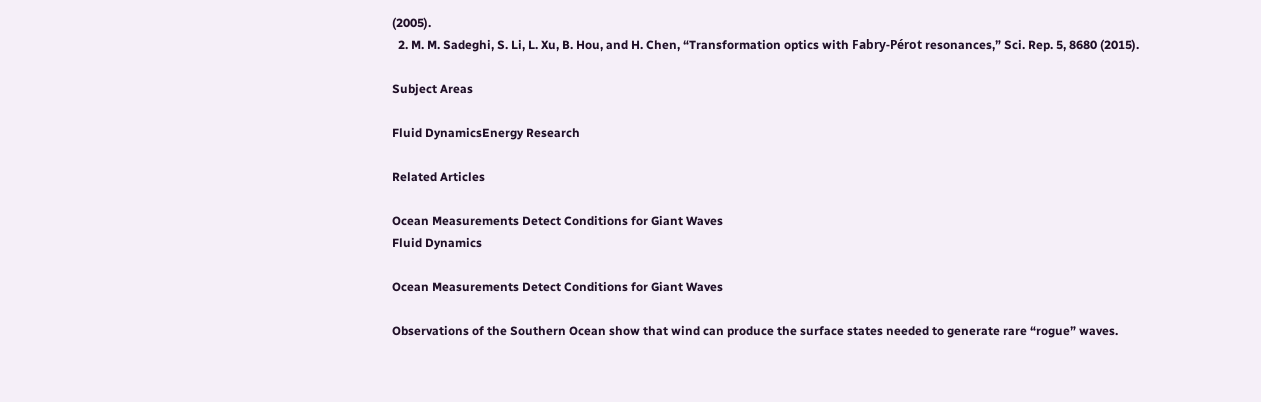(2005).
  2. M. M. Sadeghi, S. Li, L. Xu, B. Hou, and H. Chen, “Transformation optics with Fabry-Pérot resonances,” Sci. Rep. 5, 8680 (2015).

Subject Areas

Fluid DynamicsEnergy Research

Related Articles

Ocean Measurements Detect Conditions for Giant Waves
Fluid Dynamics

Ocean Measurements Detect Conditions for Giant Waves

Observations of the Southern Ocean show that wind can produce the surface states needed to generate rare “rogue” waves.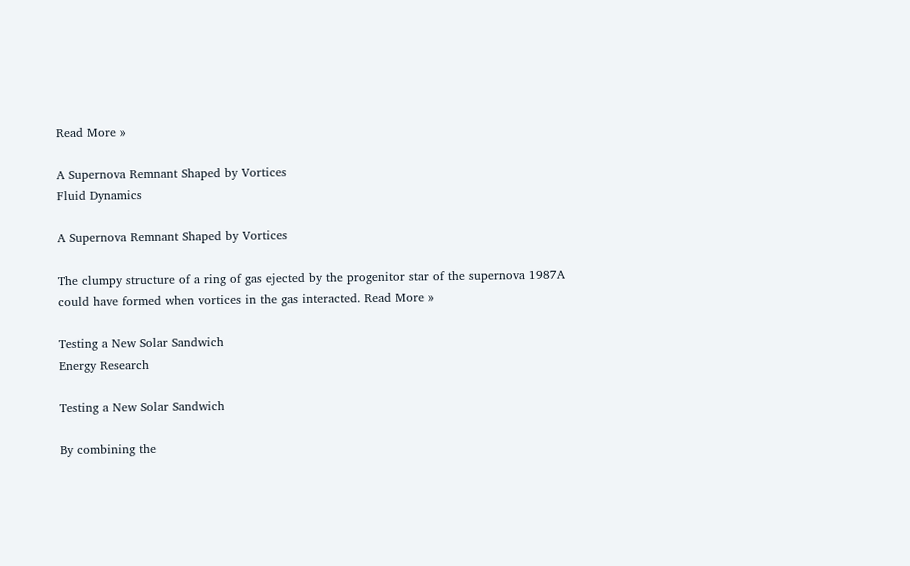Read More »

A Supernova Remnant Shaped by Vortices
Fluid Dynamics

A Supernova Remnant Shaped by Vortices

The clumpy structure of a ring of gas ejected by the progenitor star of the supernova 1987A could have formed when vortices in the gas interacted. Read More »

Testing a New Solar Sandwich
Energy Research

Testing a New Solar Sandwich

By combining the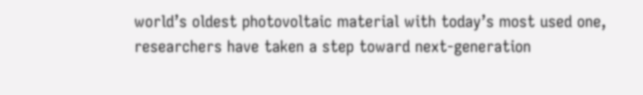world’s oldest photovoltaic material with today’s most used one, researchers have taken a step toward next-generation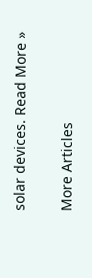solar devices. Read More »

More Articles